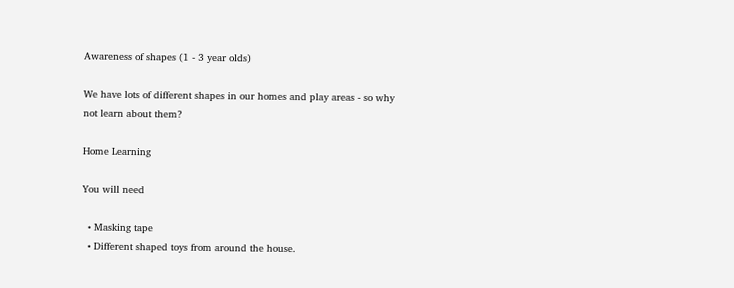Awareness of shapes (1 - 3 year olds)

We have lots of different shapes in our homes and play areas - so why not learn about them?

Home Learning

You will need

  • Masking tape
  • Different shaped toys from around the house.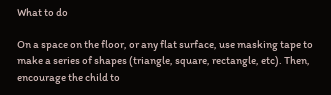What to do

On a space on the floor, or any flat surface, use masking tape to make a series of shapes (triangle, square, rectangle, etc). Then, encourage the child to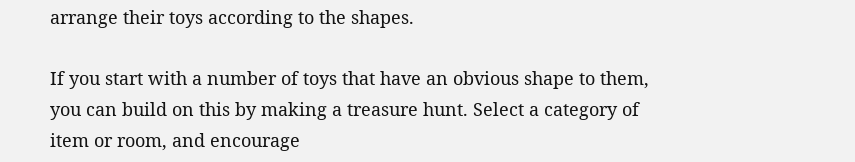arrange their toys according to the shapes.

If you start with a number of toys that have an obvious shape to them, you can build on this by making a treasure hunt. Select a category of item or room, and encourage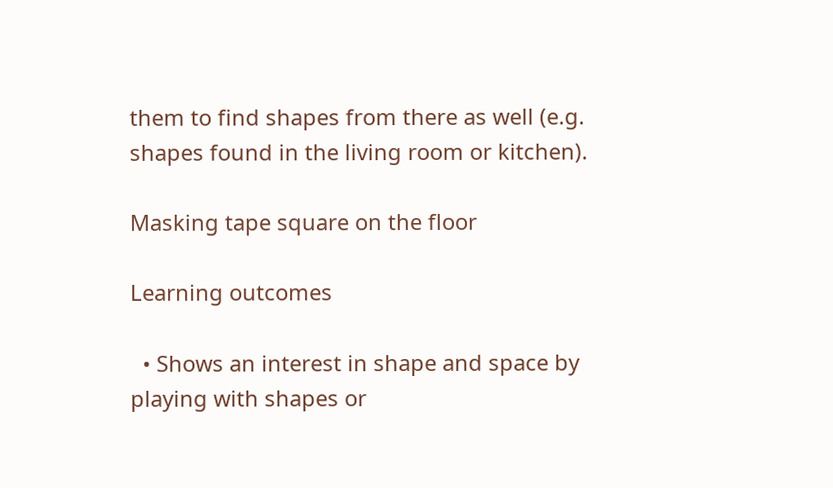them to find shapes from there as well (e.g. shapes found in the living room or kitchen).

Masking tape square on the floor

Learning outcomes

  • Shows an interest in shape and space by playing with shapes or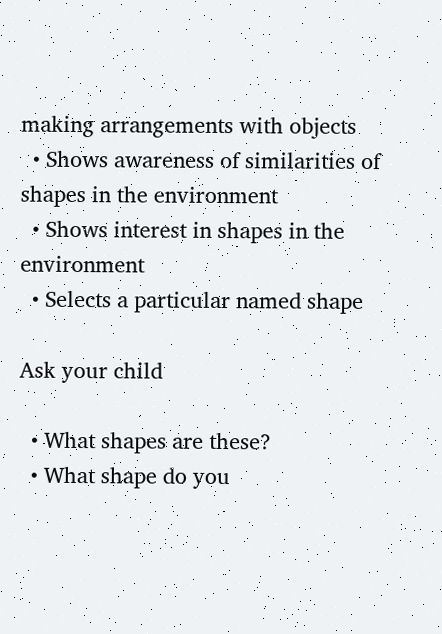making arrangements with objects
  • Shows awareness of similarities of shapes in the environment
  • Shows interest in shapes in the environment
  • Selects a particular named shape

Ask your child

  • What shapes are these?
  • What shape do you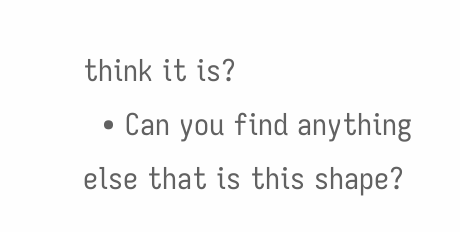think it is?
  • Can you find anything else that is this shape?